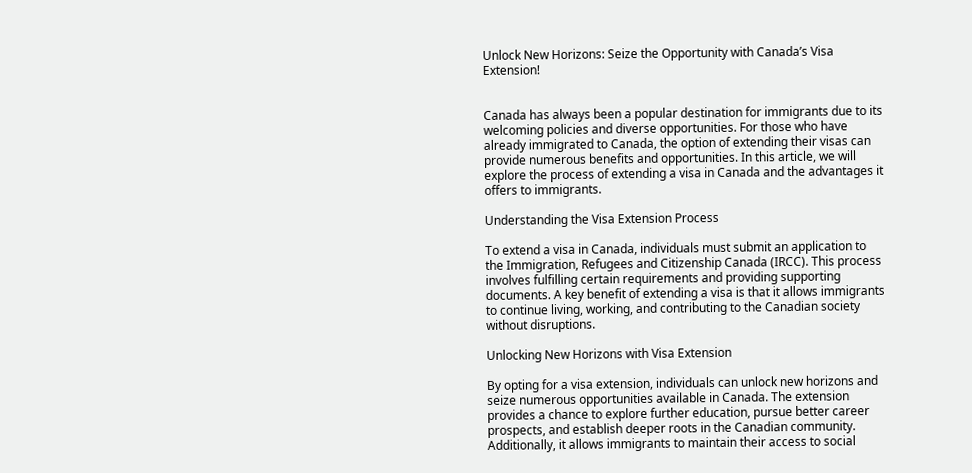Unlock New Horizons: Seize the Opportunity with Canada’s Visa Extension!


Canada has always been a popular destination for immigrants due to its welcoming policies and diverse opportunities. For those who have already immigrated to Canada, the option of extending their visas can provide numerous benefits and opportunities. In this article, we will explore the process of extending a visa in Canada and the advantages it offers to immigrants.

Understanding the Visa Extension Process

To extend a visa in Canada, individuals must submit an application to the Immigration, Refugees and Citizenship Canada (IRCC). This process involves fulfilling certain requirements and providing supporting documents. A key benefit of extending a visa is that it allows immigrants to continue living, working, and contributing to the Canadian society without disruptions.

Unlocking New Horizons with Visa Extension

By opting for a visa extension, individuals can unlock new horizons and seize numerous opportunities available in Canada. The extension provides a chance to explore further education, pursue better career prospects, and establish deeper roots in the Canadian community. Additionally, it allows immigrants to maintain their access to social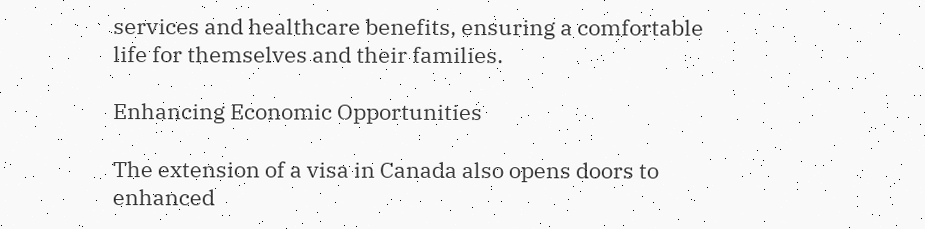services and healthcare benefits, ensuring a comfortable life for themselves and their families.

Enhancing Economic Opportunities

The extension of a visa in Canada also opens doors to enhanced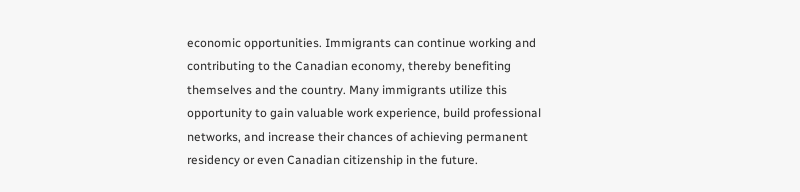economic opportunities. Immigrants can continue working and contributing to the Canadian economy, thereby benefiting themselves and the country. Many immigrants utilize this opportunity to gain valuable work experience, build professional networks, and increase their chances of achieving permanent residency or even Canadian citizenship in the future.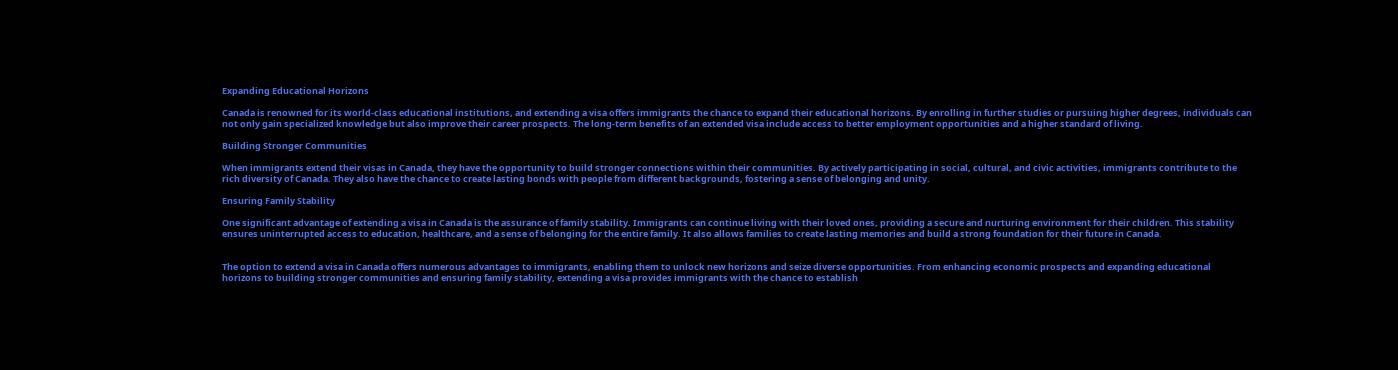Expanding Educational Horizons

Canada is renowned for its world-class educational institutions, and extending a visa offers immigrants the chance to expand their educational horizons. By enrolling in further studies or pursuing higher degrees, individuals can not only gain specialized knowledge but also improve their career prospects. The long-term benefits of an extended visa include access to better employment opportunities and a higher standard of living.

Building Stronger Communities

When immigrants extend their visas in Canada, they have the opportunity to build stronger connections within their communities. By actively participating in social, cultural, and civic activities, immigrants contribute to the rich diversity of Canada. They also have the chance to create lasting bonds with people from different backgrounds, fostering a sense of belonging and unity.

Ensuring Family Stability

One significant advantage of extending a visa in Canada is the assurance of family stability. Immigrants can continue living with their loved ones, providing a secure and nurturing environment for their children. This stability ensures uninterrupted access to education, healthcare, and a sense of belonging for the entire family. It also allows families to create lasting memories and build a strong foundation for their future in Canada.


The option to extend a visa in Canada offers numerous advantages to immigrants, enabling them to unlock new horizons and seize diverse opportunities. From enhancing economic prospects and expanding educational horizons to building stronger communities and ensuring family stability, extending a visa provides immigrants with the chance to establish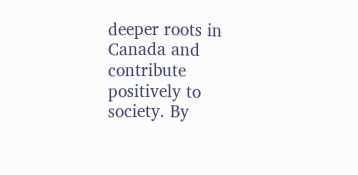deeper roots in Canada and contribute positively to society. By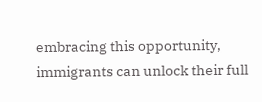embracing this opportunity, immigrants can unlock their full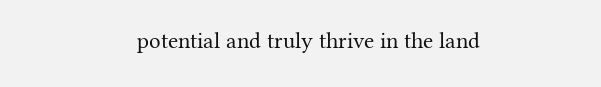potential and truly thrive in the land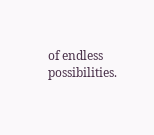of endless possibilities.